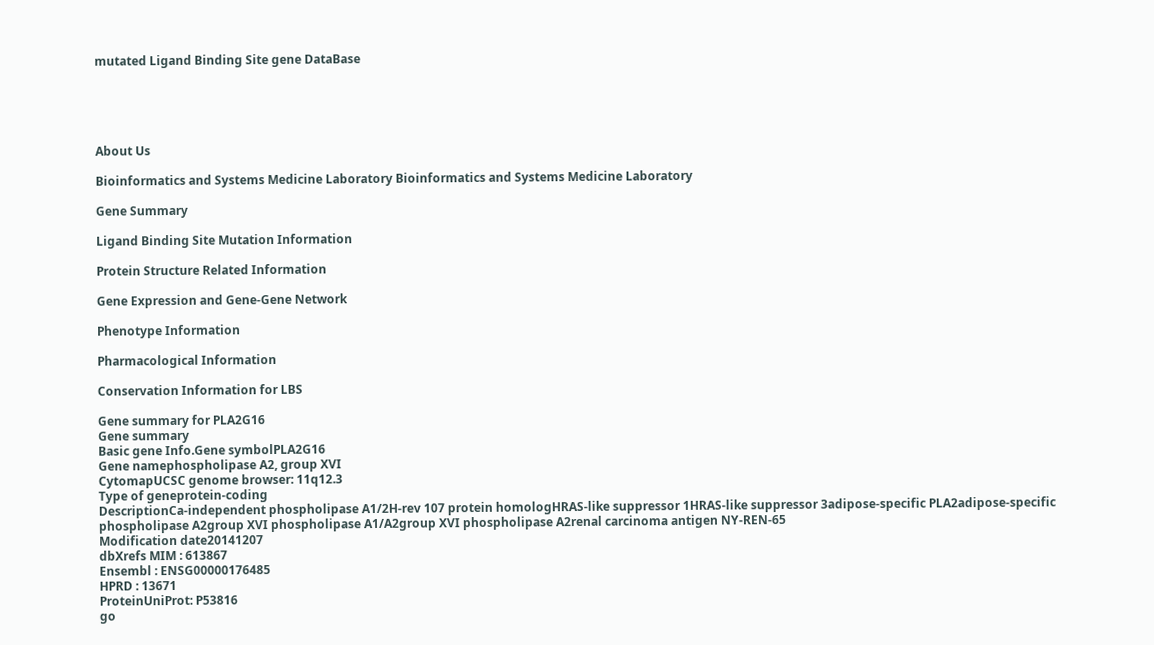mutated Ligand Binding Site gene DataBase





About Us

Bioinformatics and Systems Medicine Laboratory Bioinformatics and Systems Medicine Laboratory

Gene Summary

Ligand Binding Site Mutation Information

Protein Structure Related Information

Gene Expression and Gene-Gene Network

Phenotype Information

Pharmacological Information

Conservation Information for LBS

Gene summary for PLA2G16
Gene summary
Basic gene Info.Gene symbolPLA2G16
Gene namephospholipase A2, group XVI
CytomapUCSC genome browser: 11q12.3
Type of geneprotein-coding
DescriptionCa-independent phospholipase A1/2H-rev 107 protein homologHRAS-like suppressor 1HRAS-like suppressor 3adipose-specific PLA2adipose-specific phospholipase A2group XVI phospholipase A1/A2group XVI phospholipase A2renal carcinoma antigen NY-REN-65
Modification date20141207
dbXrefs MIM : 613867
Ensembl : ENSG00000176485
HPRD : 13671
ProteinUniProt: P53816
go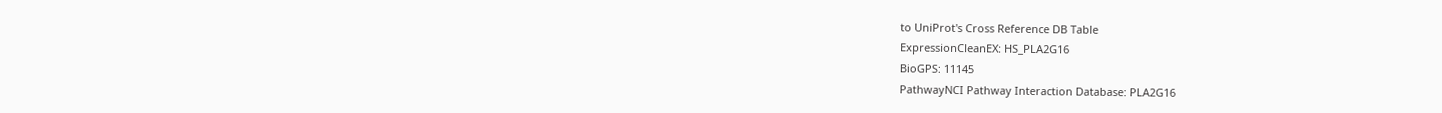to UniProt's Cross Reference DB Table
ExpressionCleanEX: HS_PLA2G16
BioGPS: 11145
PathwayNCI Pathway Interaction Database: PLA2G16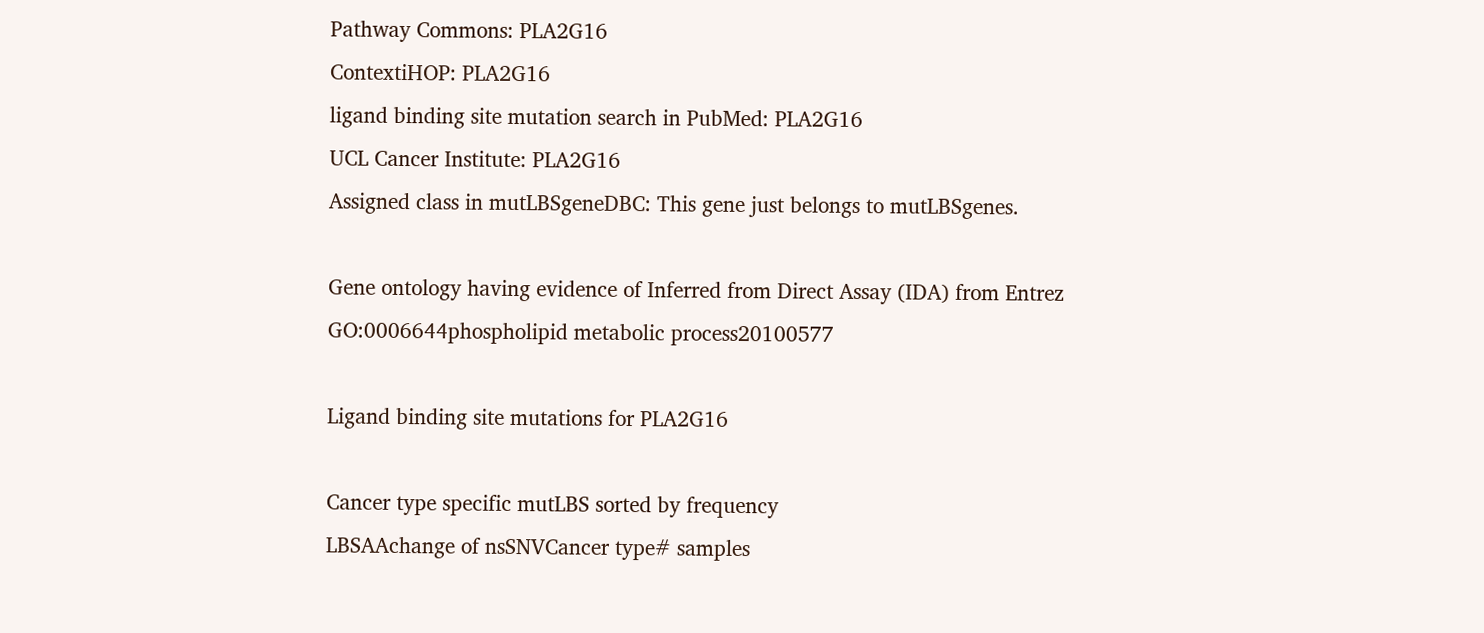Pathway Commons: PLA2G16
ContextiHOP: PLA2G16
ligand binding site mutation search in PubMed: PLA2G16
UCL Cancer Institute: PLA2G16
Assigned class in mutLBSgeneDBC: This gene just belongs to mutLBSgenes.

Gene ontology having evidence of Inferred from Direct Assay (IDA) from Entrez
GO:0006644phospholipid metabolic process20100577

Ligand binding site mutations for PLA2G16

Cancer type specific mutLBS sorted by frequency
LBSAAchange of nsSNVCancer type# samples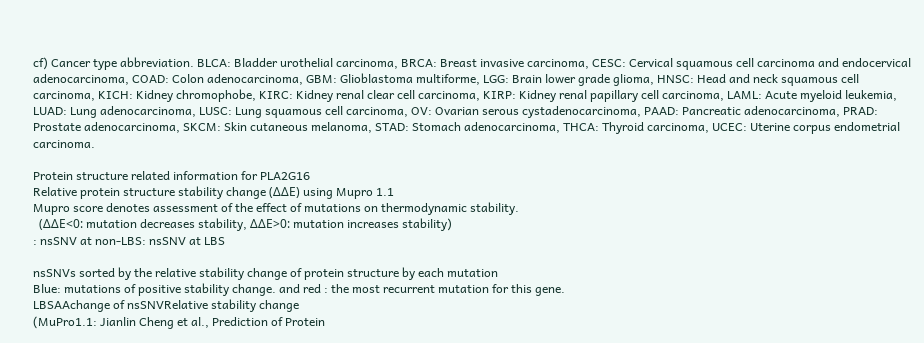cf) Cancer type abbreviation. BLCA: Bladder urothelial carcinoma, BRCA: Breast invasive carcinoma, CESC: Cervical squamous cell carcinoma and endocervical adenocarcinoma, COAD: Colon adenocarcinoma, GBM: Glioblastoma multiforme, LGG: Brain lower grade glioma, HNSC: Head and neck squamous cell carcinoma, KICH: Kidney chromophobe, KIRC: Kidney renal clear cell carcinoma, KIRP: Kidney renal papillary cell carcinoma, LAML: Acute myeloid leukemia, LUAD: Lung adenocarcinoma, LUSC: Lung squamous cell carcinoma, OV: Ovarian serous cystadenocarcinoma, PAAD: Pancreatic adenocarcinoma, PRAD: Prostate adenocarcinoma, SKCM: Skin cutaneous melanoma, STAD: Stomach adenocarcinoma, THCA: Thyroid carcinoma, UCEC: Uterine corpus endometrial carcinoma.

Protein structure related information for PLA2G16
Relative protein structure stability change (ΔΔE) using Mupro 1.1
Mupro score denotes assessment of the effect of mutations on thermodynamic stability.
  (ΔΔE<0: mutation decreases stability, ΔΔE>0: mutation increases stability)
: nsSNV at non-LBS: nsSNV at LBS

nsSNVs sorted by the relative stability change of protein structure by each mutation
Blue: mutations of positive stability change. and red : the most recurrent mutation for this gene.
LBSAAchange of nsSNVRelative stability change
(MuPro1.1: Jianlin Cheng et al., Prediction of Protein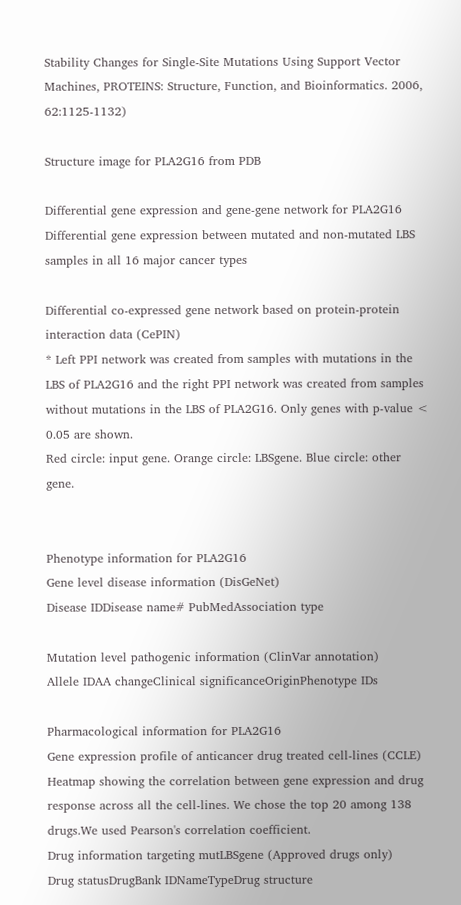Stability Changes for Single-Site Mutations Using Support Vector Machines, PROTEINS: Structure, Function, and Bioinformatics. 2006, 62:1125-1132)

Structure image for PLA2G16 from PDB

Differential gene expression and gene-gene network for PLA2G16
Differential gene expression between mutated and non-mutated LBS samples in all 16 major cancer types

Differential co-expressed gene network based on protein-protein interaction data (CePIN)
* Left PPI network was created from samples with mutations in the LBS of PLA2G16 and the right PPI network was created from samples without mutations in the LBS of PLA2G16. Only genes with p-value < 0.05 are shown.
Red circle: input gene. Orange circle: LBSgene. Blue circle: other gene.


Phenotype information for PLA2G16
Gene level disease information (DisGeNet)
Disease IDDisease name# PubMedAssociation type

Mutation level pathogenic information (ClinVar annotation)
Allele IDAA changeClinical significanceOriginPhenotype IDs

Pharmacological information for PLA2G16
Gene expression profile of anticancer drug treated cell-lines (CCLE)
Heatmap showing the correlation between gene expression and drug response across all the cell-lines. We chose the top 20 among 138 drugs.We used Pearson's correlation coefficient.
Drug information targeting mutLBSgene (Approved drugs only)
Drug statusDrugBank IDNameTypeDrug structure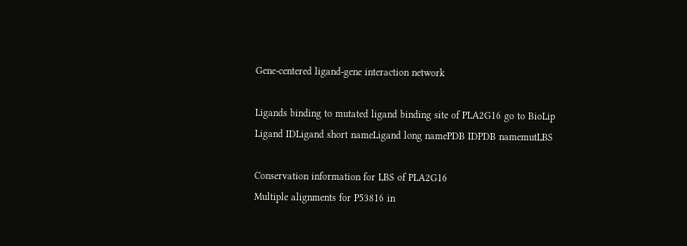Gene-centered ligand-gene interaction network

Ligands binding to mutated ligand binding site of PLA2G16 go to BioLip
Ligand IDLigand short nameLigand long namePDB IDPDB namemutLBS

Conservation information for LBS of PLA2G16
Multiple alignments for P53816 in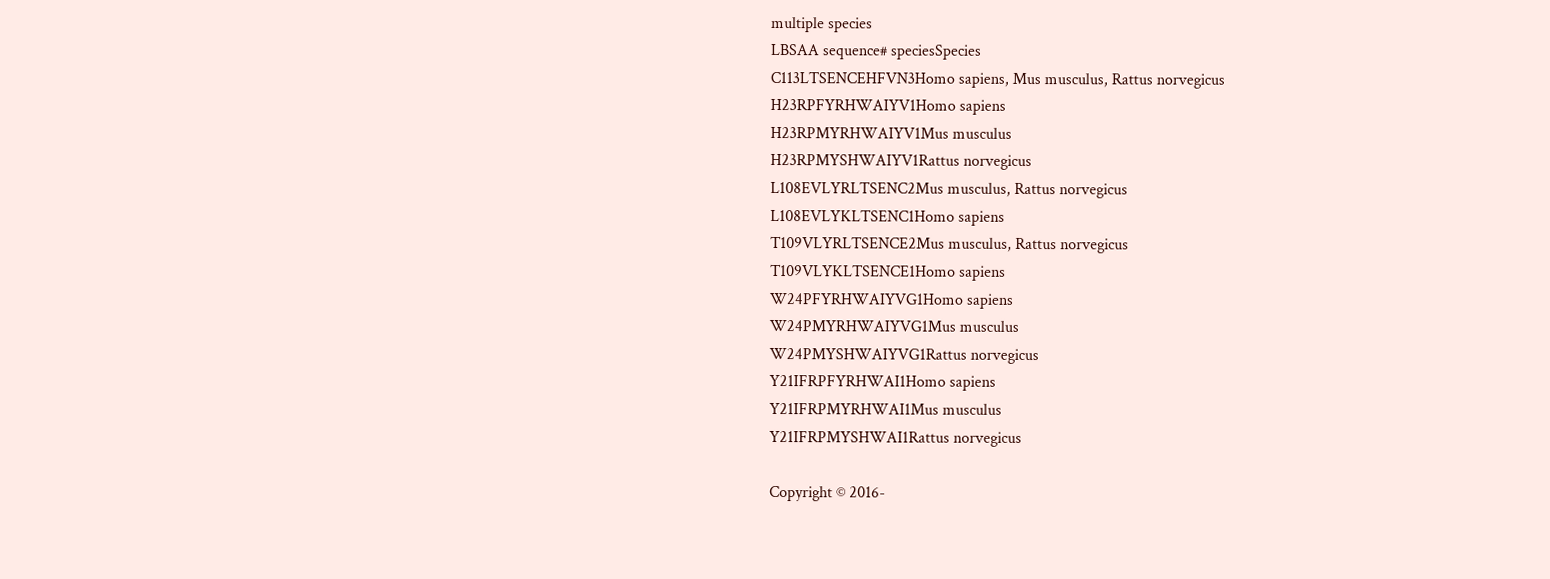multiple species
LBSAA sequence# speciesSpecies
C113LTSENCEHFVN3Homo sapiens, Mus musculus, Rattus norvegicus
H23RPFYRHWAIYV1Homo sapiens
H23RPMYRHWAIYV1Mus musculus
H23RPMYSHWAIYV1Rattus norvegicus
L108EVLYRLTSENC2Mus musculus, Rattus norvegicus
L108EVLYKLTSENC1Homo sapiens
T109VLYRLTSENCE2Mus musculus, Rattus norvegicus
T109VLYKLTSENCE1Homo sapiens
W24PFYRHWAIYVG1Homo sapiens
W24PMYRHWAIYVG1Mus musculus
W24PMYSHWAIYVG1Rattus norvegicus
Y21IFRPFYRHWAI1Homo sapiens
Y21IFRPMYRHWAI1Mus musculus
Y21IFRPMYSHWAI1Rattus norvegicus

Copyright © 2016-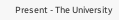Present - The University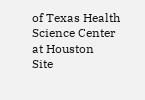of Texas Health Science Center at Houston
Site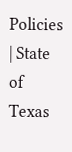Policies | State of Texas